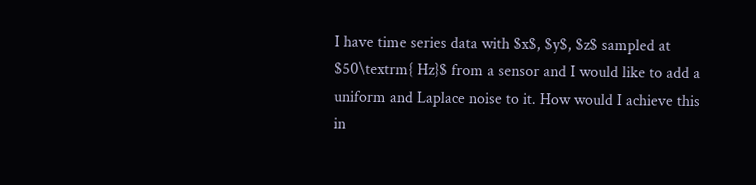I have time series data with $x$, $y$, $z$ sampled at $50\textrm{ Hz}$ from a sensor and I would like to add a uniform and Laplace noise to it. How would I achieve this in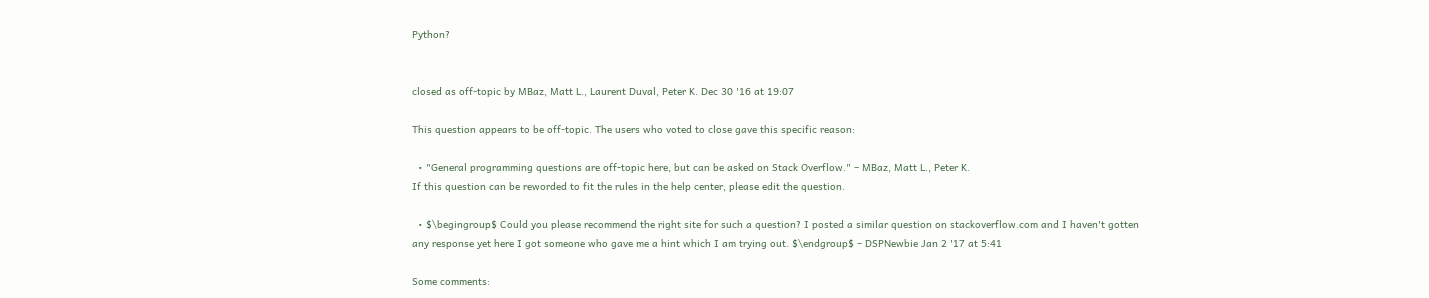Python?


closed as off-topic by MBaz, Matt L., Laurent Duval, Peter K. Dec 30 '16 at 19:07

This question appears to be off-topic. The users who voted to close gave this specific reason:

  • "General programming questions are off-topic here, but can be asked on Stack Overflow." – MBaz, Matt L., Peter K.
If this question can be reworded to fit the rules in the help center, please edit the question.

  • $\begingroup$ Could you please recommend the right site for such a question? I posted a similar question on stackoverflow.com and I haven't gotten any response yet here I got someone who gave me a hint which I am trying out. $\endgroup$ – DSPNewbie Jan 2 '17 at 5:41

Some comments: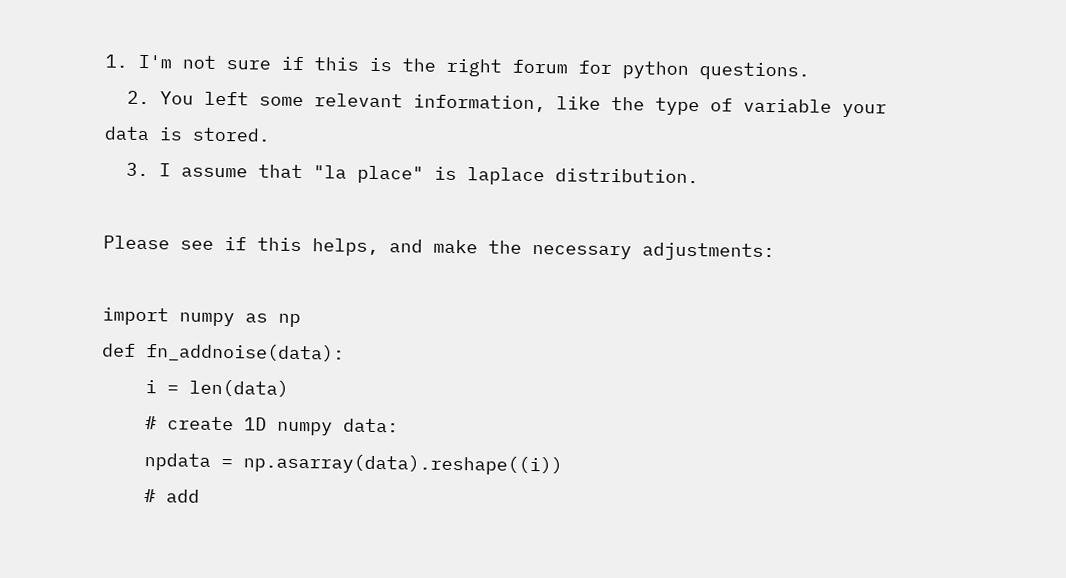1. I'm not sure if this is the right forum for python questions.
  2. You left some relevant information, like the type of variable your data is stored.
  3. I assume that "la place" is laplace distribution.

Please see if this helps, and make the necessary adjustments:

import numpy as np
def fn_addnoise(data):
    i = len(data)
    # create 1D numpy data:
    npdata = np.asarray(data).reshape((i))
    # add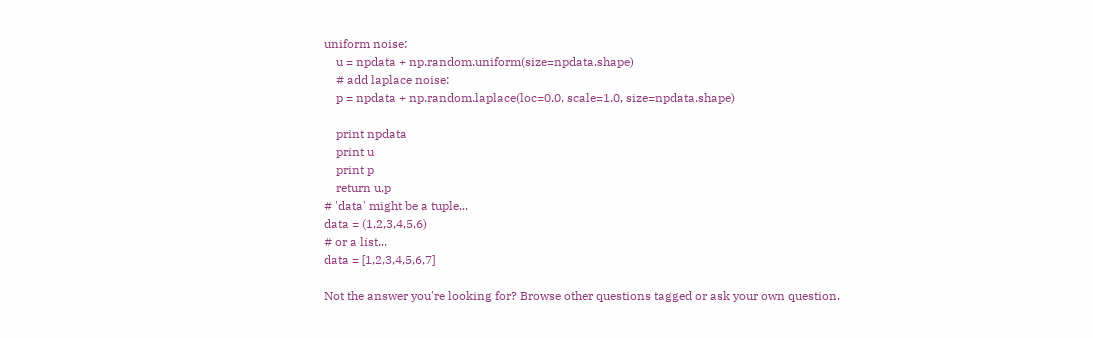uniform noise:
    u = npdata + np.random.uniform(size=npdata.shape)
    # add laplace noise:
    p = npdata + np.random.laplace(loc=0.0, scale=1.0, size=npdata.shape)

    print npdata
    print u
    print p
    return u,p
# 'data' might be a tuple...
data = (1,2,3,4,5,6)
# or a list...
data = [1,2,3,4,5,6,7]

Not the answer you're looking for? Browse other questions tagged or ask your own question.